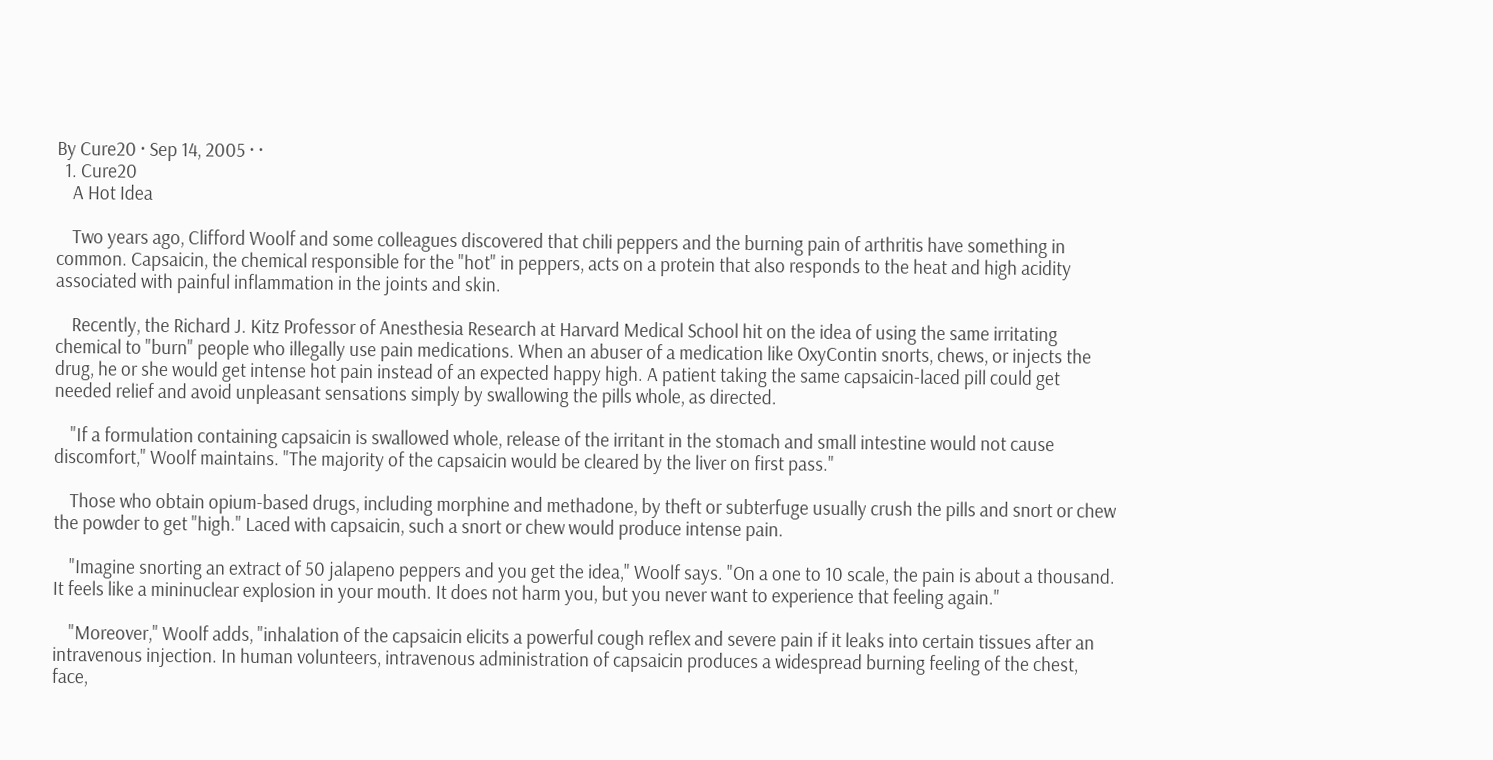By Cure20 · Sep 14, 2005 · ·
  1. Cure20
    A Hot Idea

    Two years ago, Clifford Woolf and some colleagues discovered that chili peppers and the burning pain of arthritis have something in common. Capsaicin, the chemical responsible for the "hot" in peppers, acts on a protein that also responds to the heat and high acidity associated with painful inflammation in the joints and skin.

    Recently, the Richard J. Kitz Professor of Anesthesia Research at Harvard Medical School hit on the idea of using the same irritating chemical to "burn" people who illegally use pain medications. When an abuser of a medication like OxyContin snorts, chews, or injects the drug, he or she would get intense hot pain instead of an expected happy high. A patient taking the same capsaicin-laced pill could get needed relief and avoid unpleasant sensations simply by swallowing the pills whole, as directed.

    "If a formulation containing capsaicin is swallowed whole, release of the irritant in the stomach and small intestine would not cause discomfort," Woolf maintains. "The majority of the capsaicin would be cleared by the liver on first pass."

    Those who obtain opium-based drugs, including morphine and methadone, by theft or subterfuge usually crush the pills and snort or chew the powder to get "high." Laced with capsaicin, such a snort or chew would produce intense pain.

    "Imagine snorting an extract of 50 jalapeno peppers and you get the idea," Woolf says. "On a one to 10 scale, the pain is about a thousand. It feels like a mininuclear explosion in your mouth. It does not harm you, but you never want to experience that feeling again."

    "Moreover," Woolf adds, "inhalation of the capsaicin elicits a powerful cough reflex and severe pain if it leaks into certain tissues after an intravenous injection. In human volunteers, intravenous administration of capsaicin produces a widespread burning feeling of the chest, face,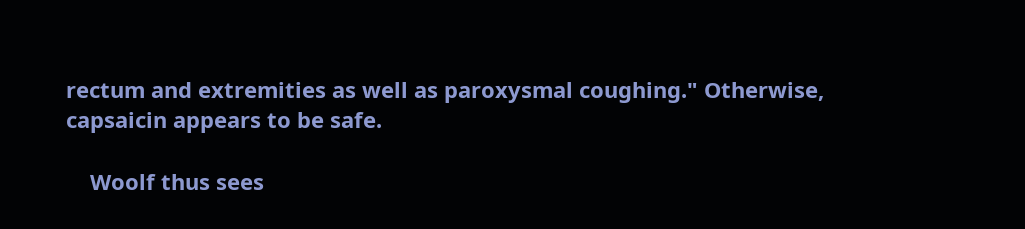rectum and extremities as well as paroxysmal coughing." Otherwise, capsaicin appears to be safe.

    Woolf thus sees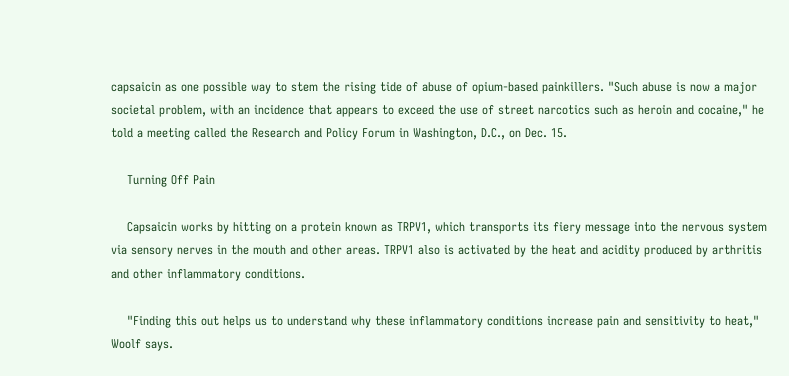capsaicin as one possible way to stem the rising tide of abuse of opium-based painkillers. "Such abuse is now a major societal problem, with an incidence that appears to exceed the use of street narcotics such as heroin and cocaine," he told a meeting called the Research and Policy Forum in Washington, D.C., on Dec. 15.

    Turning Off Pain

    Capsaicin works by hitting on a protein known as TRPV1, which transports its fiery message into the nervous system via sensory nerves in the mouth and other areas. TRPV1 also is activated by the heat and acidity produced by arthritis and other inflammatory conditions.

    "Finding this out helps us to understand why these inflammatory conditions increase pain and sensitivity to heat," Woolf says.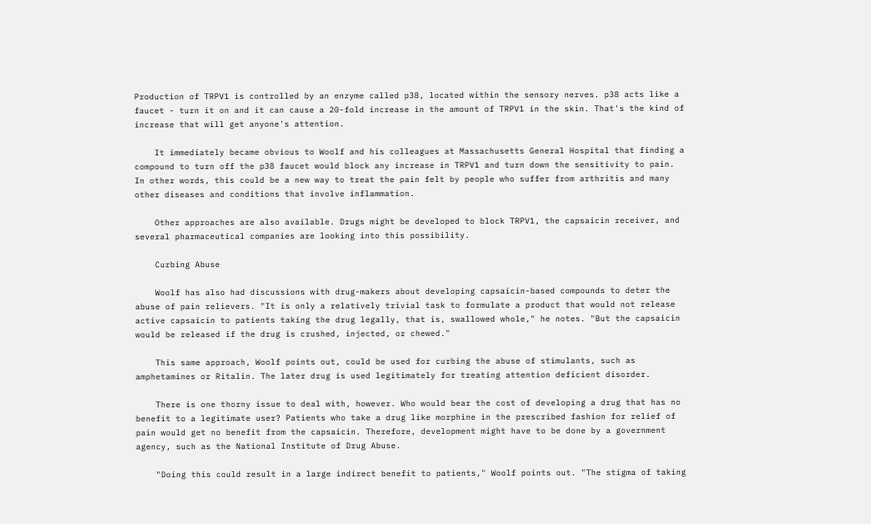Production of TRPV1 is controlled by an enzyme called p38, located within the sensory nerves. p38 acts like a faucet - turn it on and it can cause a 20-fold increase in the amount of TRPV1 in the skin. That's the kind of increase that will get anyone's attention.

    It immediately became obvious to Woolf and his colleagues at Massachusetts General Hospital that finding a compound to turn off the p38 faucet would block any increase in TRPV1 and turn down the sensitivity to pain. In other words, this could be a new way to treat the pain felt by people who suffer from arthritis and many other diseases and conditions that involve inflammation.

    Other approaches are also available. Drugs might be developed to block TRPV1, the capsaicin receiver, and several pharmaceutical companies are looking into this possibility.

    Curbing Abuse

    Woolf has also had discussions with drug-makers about developing capsaicin-based compounds to deter the abuse of pain relievers. "It is only a relatively trivial task to formulate a product that would not release active capsaicin to patients taking the drug legally, that is, swallowed whole," he notes. "But the capsaicin would be released if the drug is crushed, injected, or chewed."

    This same approach, Woolf points out, could be used for curbing the abuse of stimulants, such as amphetamines or Ritalin. The later drug is used legitimately for treating attention deficient disorder.

    There is one thorny issue to deal with, however. Who would bear the cost of developing a drug that has no benefit to a legitimate user? Patients who take a drug like morphine in the prescribed fashion for relief of pain would get no benefit from the capsaicin. Therefore, development might have to be done by a government agency, such as the National Institute of Drug Abuse.

    "Doing this could result in a large indirect benefit to patients," Woolf points out. "The stigma of taking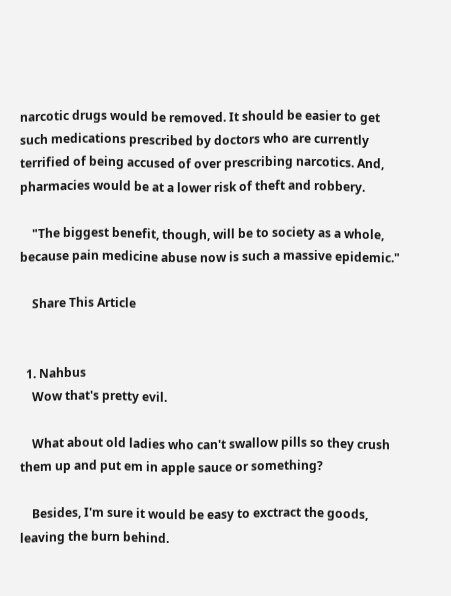narcotic drugs would be removed. It should be easier to get such medications prescribed by doctors who are currently terrified of being accused of over prescribing narcotics. And, pharmacies would be at a lower risk of theft and robbery.

    "The biggest benefit, though, will be to society as a whole, because pain medicine abuse now is such a massive epidemic."

    Share This Article


  1. Nahbus
    Wow that's pretty evil.

    What about old ladies who can't swallow pills so they crush them up and put em in apple sauce or something?

    Besides, I'm sure it would be easy to exctract the goods, leaving the burn behind.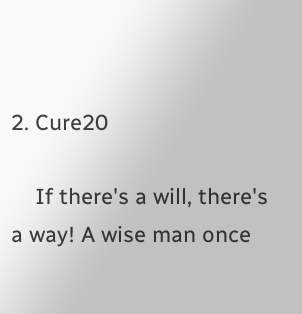2. Cure20

    If there's a will, there's a way! A wise man once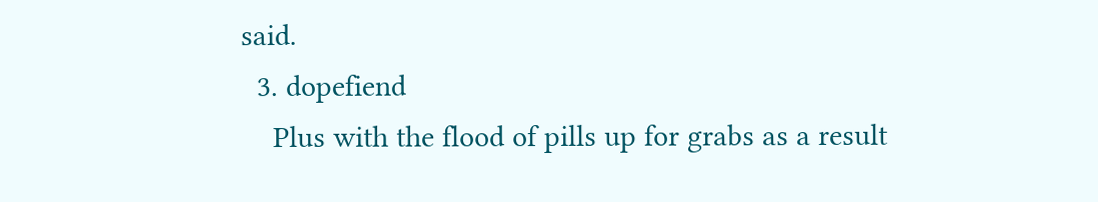said.
  3. dopefiend
    Plus with the flood of pills up for grabs as a result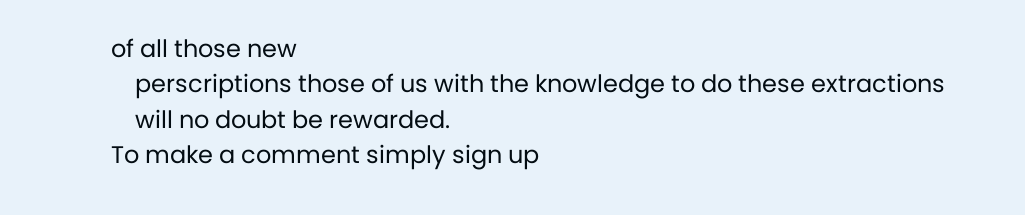of all those new
    perscriptions those of us with the knowledge to do these extractions
    will no doubt be rewarded.
To make a comment simply sign up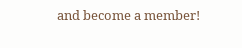and become a member!